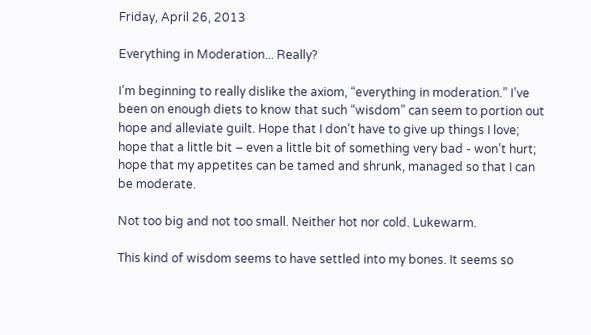Friday, April 26, 2013

Everything in Moderation... Really?

I’m beginning to really dislike the axiom, “everything in moderation.” I’ve been on enough diets to know that such “wisdom” can seem to portion out hope and alleviate guilt. Hope that I don’t have to give up things I love; hope that a little bit – even a little bit of something very bad - won’t hurt; hope that my appetites can be tamed and shrunk, managed so that I can be moderate.

Not too big and not too small. Neither hot nor cold. Lukewarm.

This kind of wisdom seems to have settled into my bones. It seems so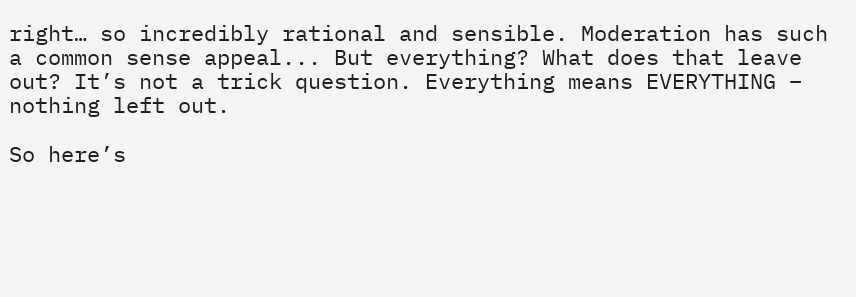right… so incredibly rational and sensible. Moderation has such a common sense appeal... But everything? What does that leave out? It’s not a trick question. Everything means EVERYTHING – nothing left out.

So here’s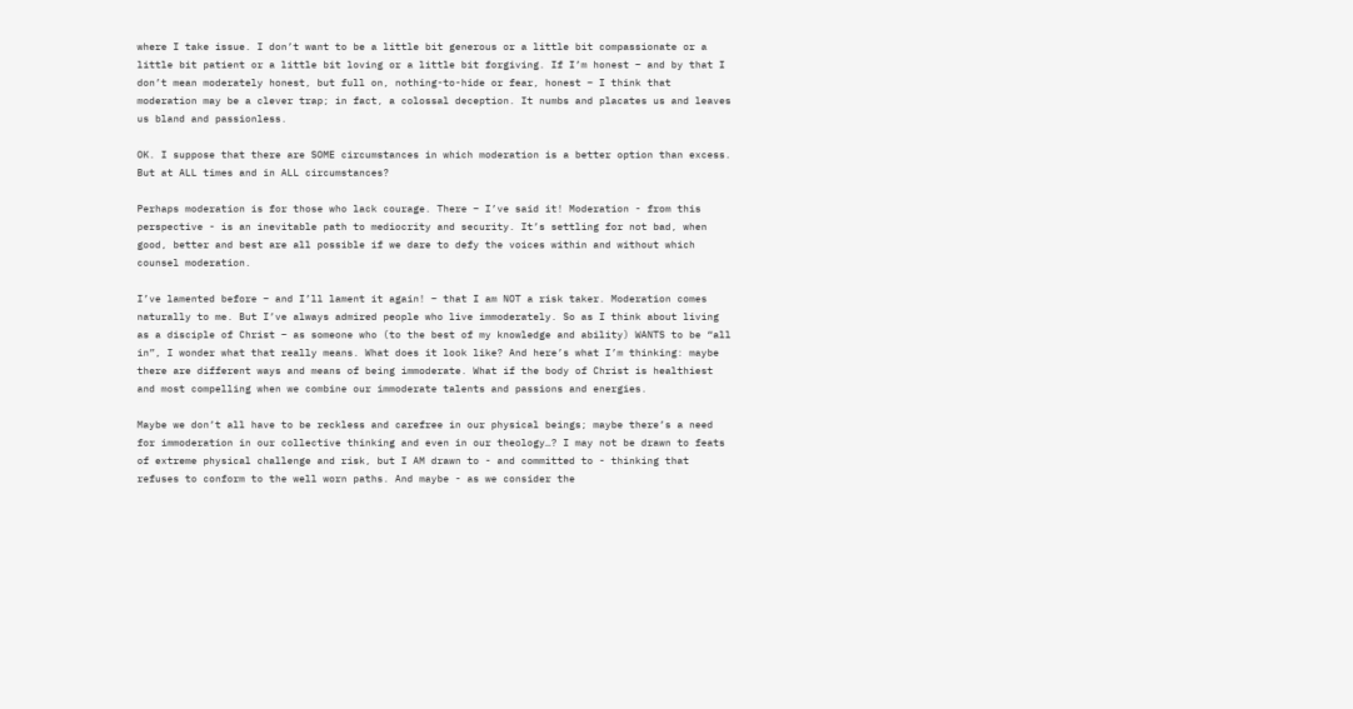where I take issue. I don’t want to be a little bit generous or a little bit compassionate or a little bit patient or a little bit loving or a little bit forgiving. If I’m honest – and by that I don’t mean moderately honest, but full on, nothing-to-hide or fear, honest – I think that moderation may be a clever trap; in fact, a colossal deception. It numbs and placates us and leaves us bland and passionless.

OK. I suppose that there are SOME circumstances in which moderation is a better option than excess. But at ALL times and in ALL circumstances?

Perhaps moderation is for those who lack courage. There – I’ve said it! Moderation - from this perspective - is an inevitable path to mediocrity and security. It’s settling for not bad, when good, better and best are all possible if we dare to defy the voices within and without which counsel moderation.

I’ve lamented before – and I’ll lament it again! – that I am NOT a risk taker. Moderation comes naturally to me. But I’ve always admired people who live immoderately. So as I think about living as a disciple of Christ – as someone who (to the best of my knowledge and ability) WANTS to be “all in”, I wonder what that really means. What does it look like? And here’s what I’m thinking: maybe there are different ways and means of being immoderate. What if the body of Christ is healthiest and most compelling when we combine our immoderate talents and passions and energies.

Maybe we don’t all have to be reckless and carefree in our physical beings; maybe there’s a need for immoderation in our collective thinking and even in our theology…? I may not be drawn to feats of extreme physical challenge and risk, but I AM drawn to - and committed to - thinking that refuses to conform to the well worn paths. And maybe - as we consider the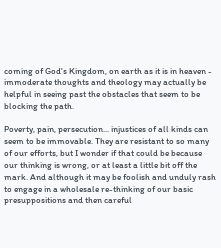coming of God's Kingdom, on earth as it is in heaven - immoderate thoughts and theology may actually be helpful in seeing past the obstacles that seem to be blocking the path.

Poverty, pain, persecution... injustices of all kinds can seem to be immovable. They are resistant to so many of our efforts, but I wonder if that could be because our thinking is wrong, or at least a little bit off the mark. And although it may be foolish and unduly rash to engage in a wholesale re-thinking of our basic presuppositions and then careful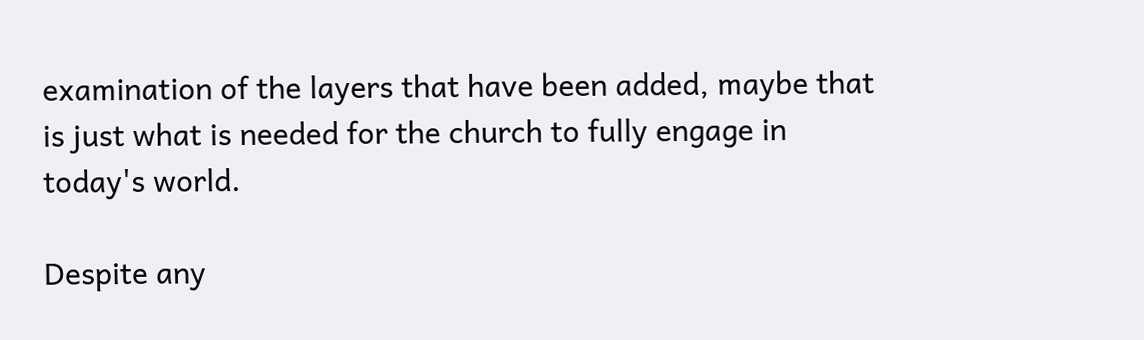examination of the layers that have been added, maybe that is just what is needed for the church to fully engage in today's world.

Despite any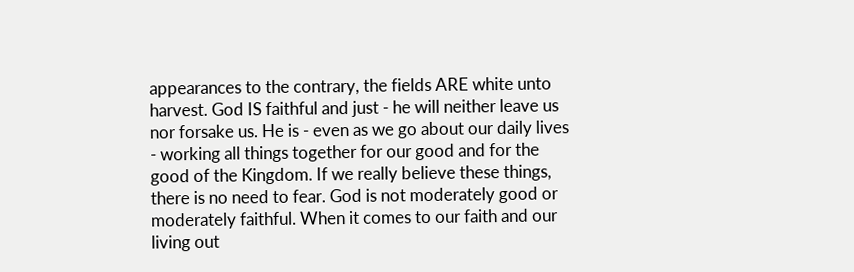appearances to the contrary, the fields ARE white unto harvest. God IS faithful and just - he will neither leave us nor forsake us. He is - even as we go about our daily lives - working all things together for our good and for the good of the Kingdom. If we really believe these things, there is no need to fear. God is not moderately good or moderately faithful. When it comes to our faith and our living out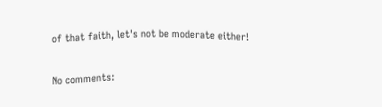of that faith, let's not be moderate either!

No comments: